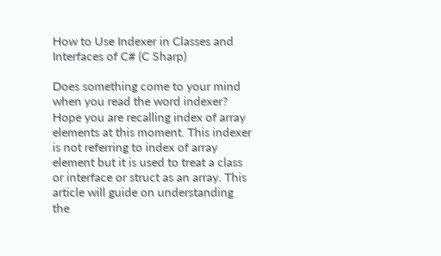How to Use Indexer in Classes and Interfaces of C# (C Sharp)

Does something come to your mind when you read the word indexer? Hope you are recalling index of array elements at this moment. This indexer is not referring to index of array element but it is used to treat a class or interface or struct as an array. This article will guide on understanding the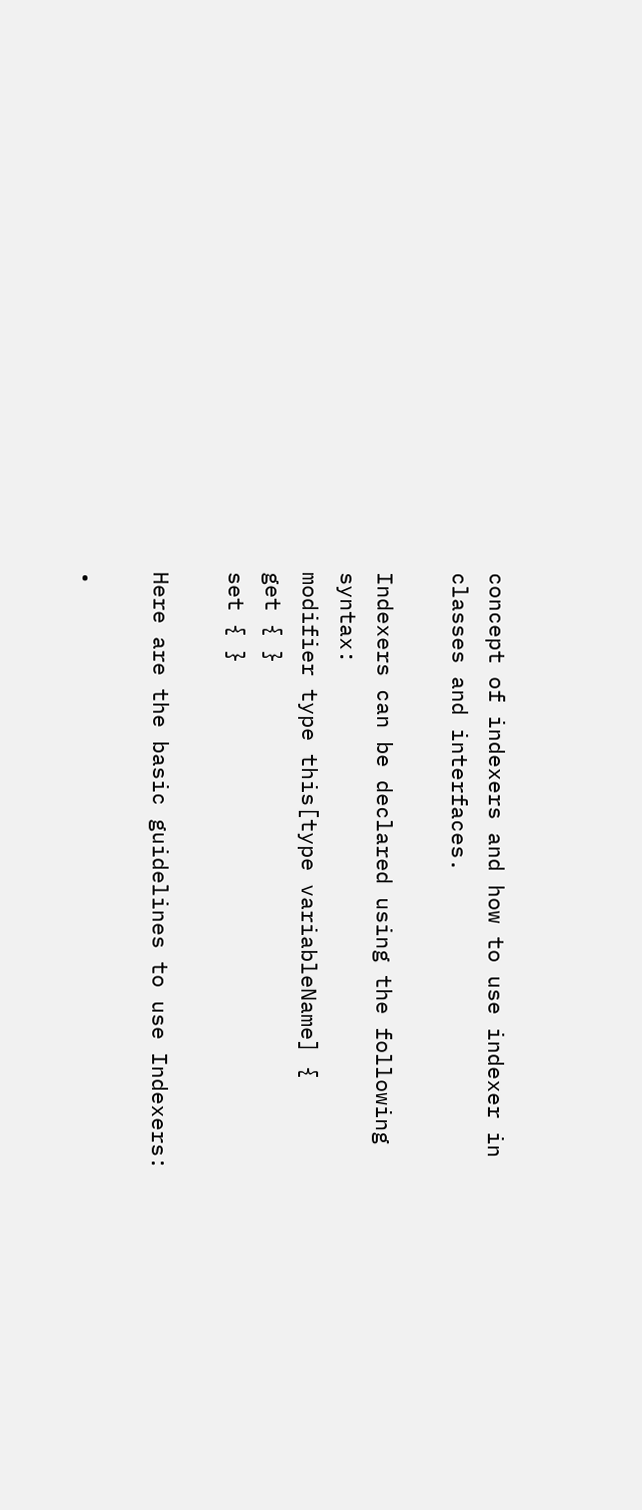concept of indexers and how to use indexer in classes and interfaces.

Indexers can be declared using the following syntax:
modifier type this[type variableName] {
get { }
set { }

Here are the basic guidelines to use Indexers:

•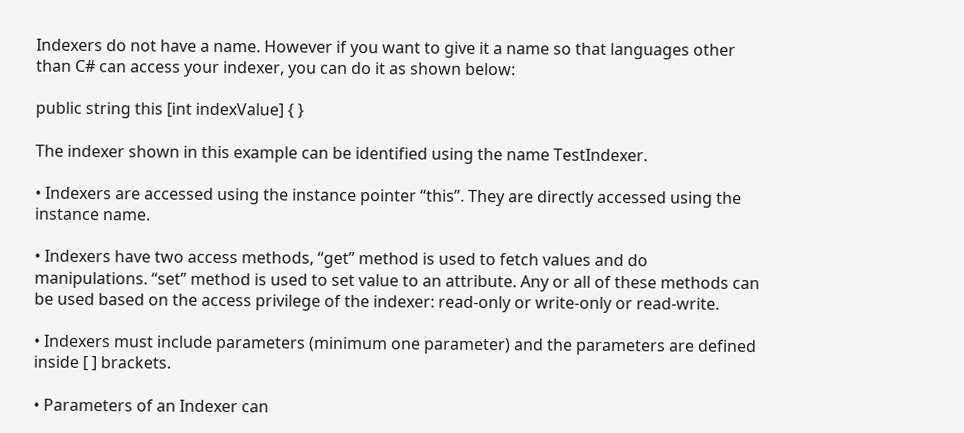Indexers do not have a name. However if you want to give it a name so that languages other than C# can access your indexer, you can do it as shown below:

public string this [int indexValue] { }

The indexer shown in this example can be identified using the name TestIndexer.

• Indexers are accessed using the instance pointer “this”. They are directly accessed using the instance name.

• Indexers have two access methods, “get” method is used to fetch values and do manipulations. “set” method is used to set value to an attribute. Any or all of these methods can be used based on the access privilege of the indexer: read-only or write-only or read-write.

• Indexers must include parameters (minimum one parameter) and the parameters are defined inside [ ] brackets.

• Parameters of an Indexer can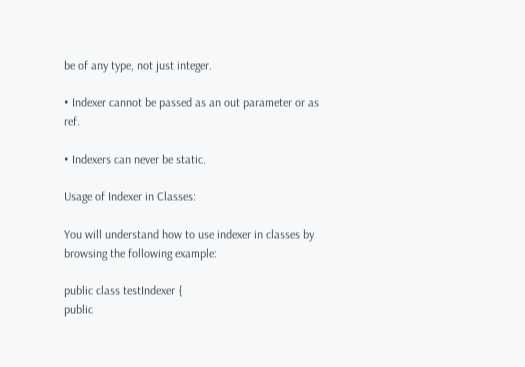be of any type, not just integer.

• Indexer cannot be passed as an out parameter or as ref.

• Indexers can never be static.

Usage of Indexer in Classes:

You will understand how to use indexer in classes by browsing the following example:

public class testIndexer {
public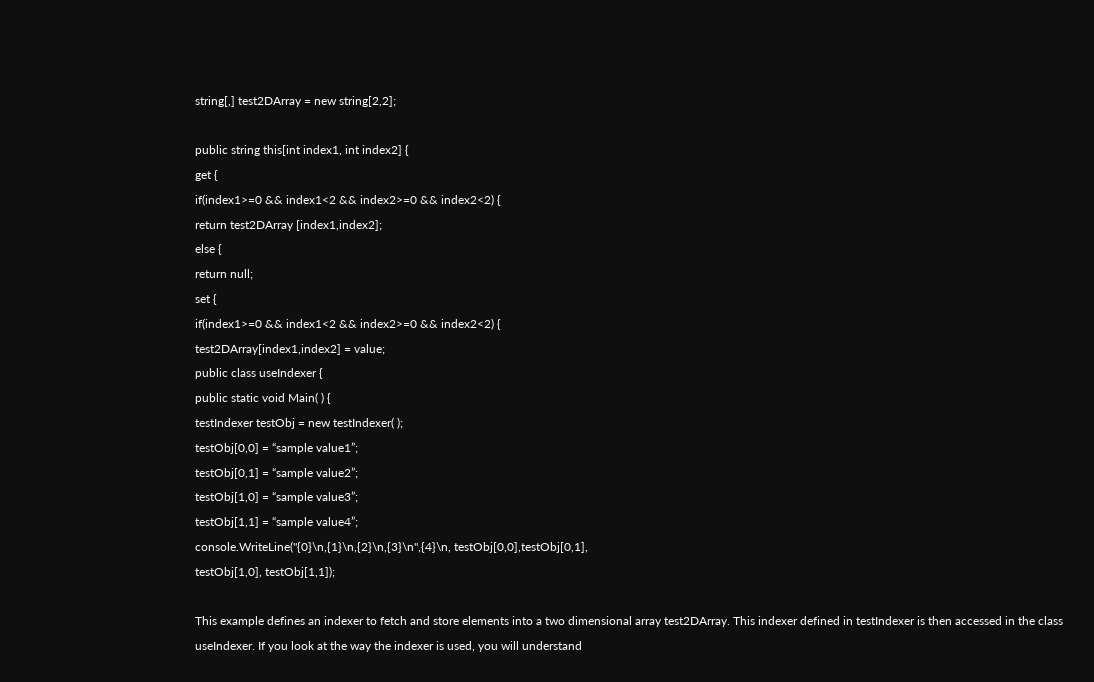string[,] test2DArray = new string[2,2];

public string this[int index1, int index2] {
get {
if(index1>=0 && index1<2 && index2>=0 && index2<2) {
return test2DArray [index1,index2];
else {
return null;
set {
if(index1>=0 && index1<2 && index2>=0 && index2<2) {
test2DArray[index1,index2] = value;
public class useIndexer {
public static void Main( ) {
testIndexer testObj = new testIndexer( );
testObj[0,0] = “sample value1”;
testObj[0,1] = “sample value2”;
testObj[1,0] = “sample value3”;
testObj[1,1] = “sample value4”;
console.WriteLine("{0}\n,{1}\n,{2}\n,{3}\n",{4}\n, testObj[0,0],testObj[0,1],
testObj[1,0], testObj[1,1]);

This example defines an indexer to fetch and store elements into a two dimensional array test2DArray. This indexer defined in testIndexer is then accessed in the class useIndexer. If you look at the way the indexer is used, you will understand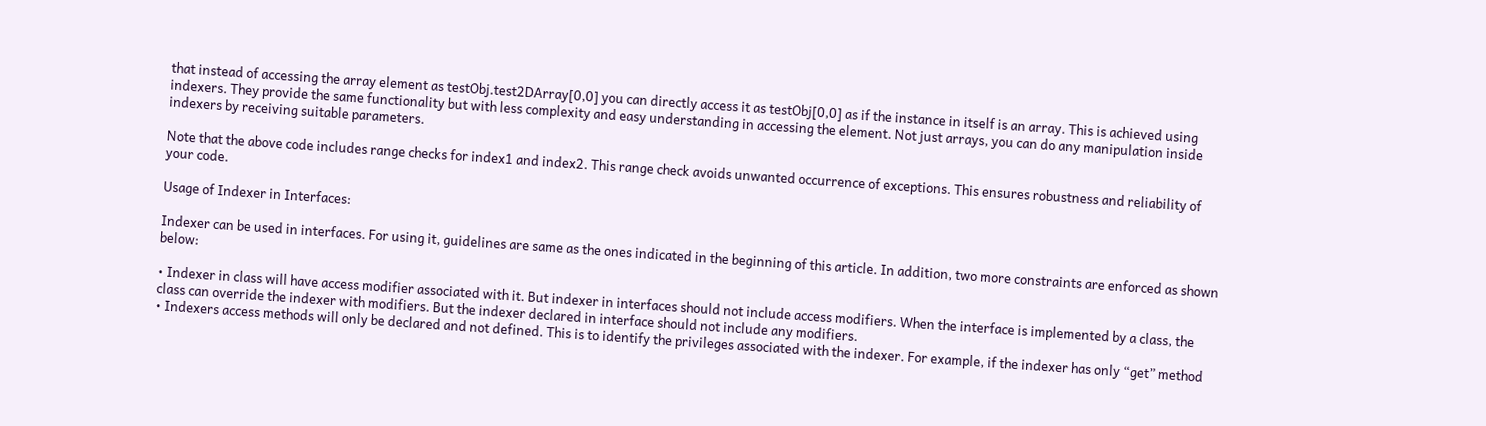that instead of accessing the array element as testObj.test2DArray[0,0] you can directly access it as testObj[0,0] as if the instance in itself is an array. This is achieved using indexers. They provide the same functionality but with less complexity and easy understanding in accessing the element. Not just arrays, you can do any manipulation inside indexers by receiving suitable parameters.

Note that the above code includes range checks for index1 and index2. This range check avoids unwanted occurrence of exceptions. This ensures robustness and reliability of your code.

Usage of Indexer in Interfaces:

Indexer can be used in interfaces. For using it, guidelines are same as the ones indicated in the beginning of this article. In addition, two more constraints are enforced as shown below:

• Indexer in class will have access modifier associated with it. But indexer in interfaces should not include access modifiers. When the interface is implemented by a class, the class can override the indexer with modifiers. But the indexer declared in interface should not include any modifiers.
• Indexers access methods will only be declared and not defined. This is to identify the privileges associated with the indexer. For example, if the indexer has only “get” method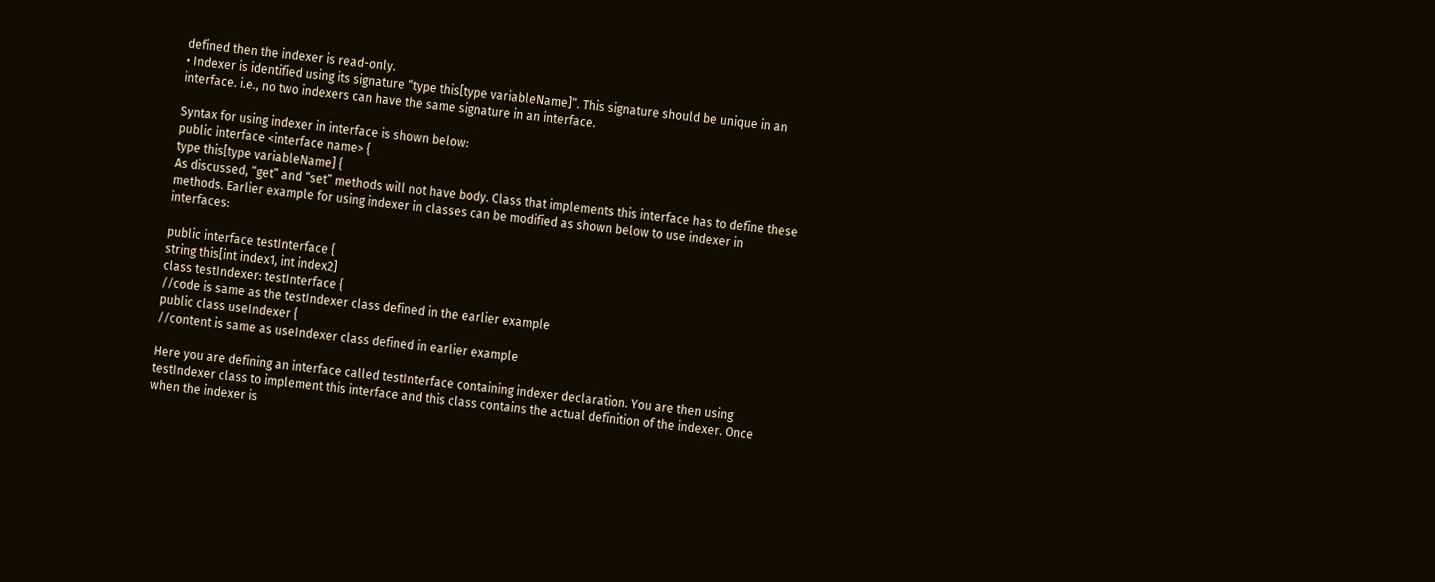defined then the indexer is read-only.
• Indexer is identified using its signature “type this[type variableName]”. This signature should be unique in an interface. i.e., no two indexers can have the same signature in an interface.

Syntax for using indexer in interface is shown below:
public interface <interface name> {
type this[type variableName] {
As discussed, “get” and “set” methods will not have body. Class that implements this interface has to define these methods. Earlier example for using indexer in classes can be modified as shown below to use indexer in interfaces:

public interface testInterface {
string this[int index1, int index2]
class testIndexer: testInterface {
//code is same as the testIndexer class defined in the earlier example
public class useIndexer {
//content is same as useIndexer class defined in earlier example

Here you are defining an interface called testInterface containing indexer declaration. You are then using testIndexer class to implement this interface and this class contains the actual definition of the indexer. Once when the indexer is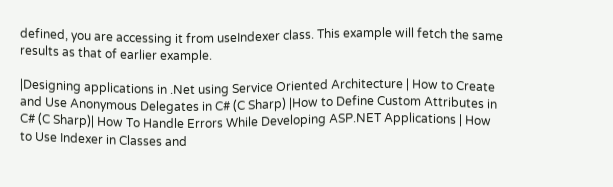defined, you are accessing it from useIndexer class. This example will fetch the same results as that of earlier example.

|Designing applications in .Net using Service Oriented Architecture | How to Create and Use Anonymous Delegates in C# (C Sharp) |How to Define Custom Attributes in C# (C Sharp)| How To Handle Errors While Developing ASP.NET Applications | How to Use Indexer in Classes and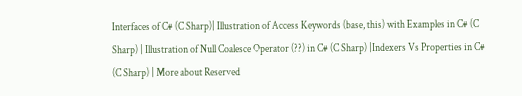Interfaces of C# (C Sharp)| Illustration of Access Keywords (base, this) with Examples in C# (C Sharp) | Illustration of Null Coalesce Operator (??) in C# (C Sharp) |Indexers Vs Properties in C# (C Sharp) | More about Reserved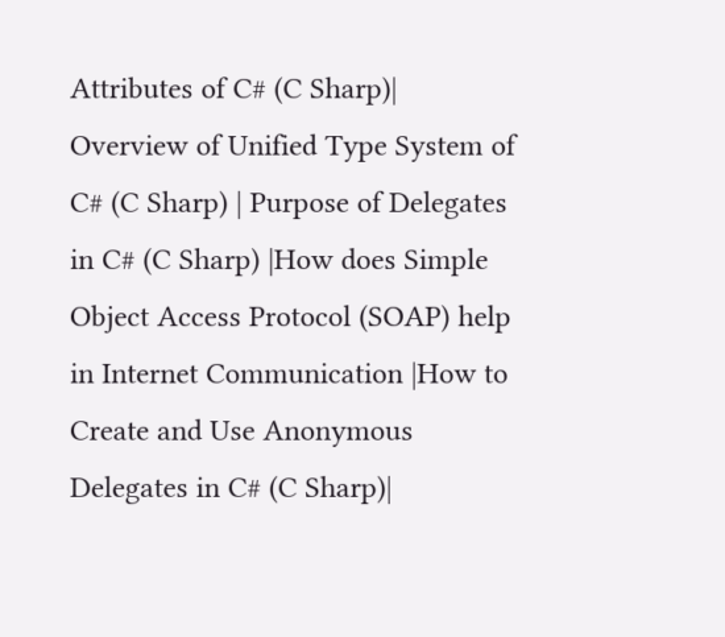Attributes of C# (C Sharp)| Overview of Unified Type System of C# (C Sharp) | Purpose of Delegates in C# (C Sharp) |How does Simple Object Access Protocol (SOAP) help in Internet Communication |How to Create and Use Anonymous Delegates in C# (C Sharp)|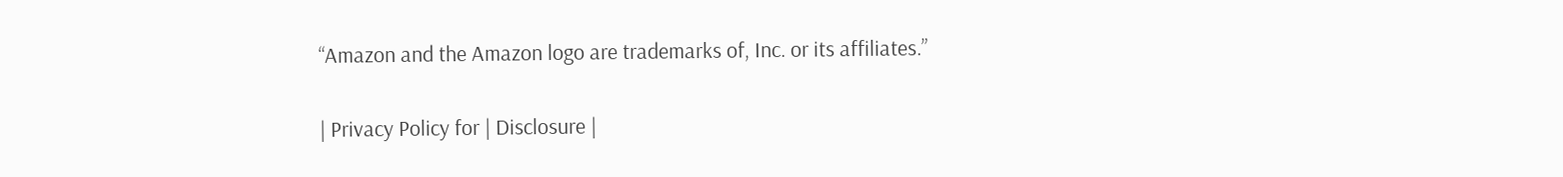“Amazon and the Amazon logo are trademarks of, Inc. or its affiliates.”

| Privacy Policy for | Disclosure |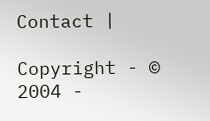Contact |

Copyright - © 2004 -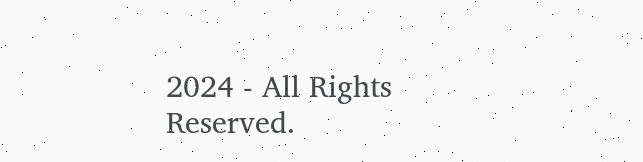2024 - All Rights Reserved.